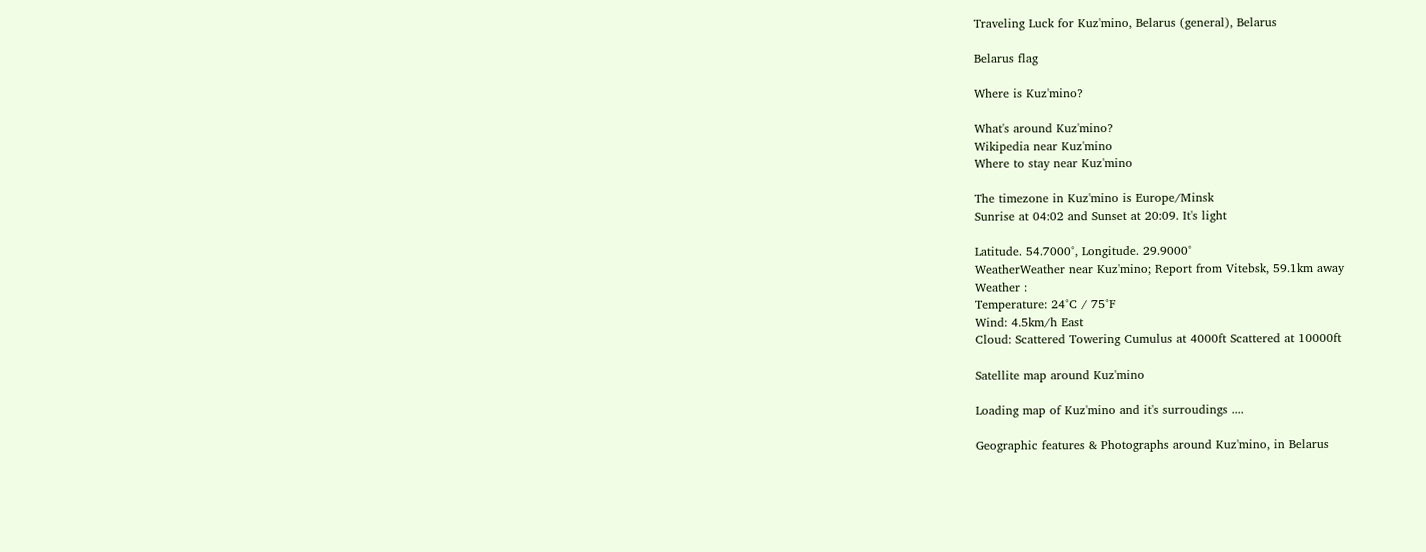Traveling Luck for Kuz'mino, Belarus (general), Belarus

Belarus flag

Where is Kuz'mino?

What's around Kuz'mino?
Wikipedia near Kuz'mino
Where to stay near Kuz'mino

The timezone in Kuz'mino is Europe/Minsk
Sunrise at 04:02 and Sunset at 20:09. It's light

Latitude. 54.7000°, Longitude. 29.9000°
WeatherWeather near Kuz'mino; Report from Vitebsk, 59.1km away
Weather :
Temperature: 24°C / 75°F
Wind: 4.5km/h East
Cloud: Scattered Towering Cumulus at 4000ft Scattered at 10000ft

Satellite map around Kuz'mino

Loading map of Kuz'mino and it's surroudings ....

Geographic features & Photographs around Kuz'mino, in Belarus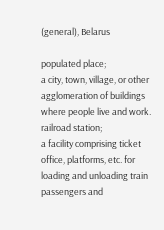(general), Belarus

populated place;
a city, town, village, or other agglomeration of buildings where people live and work.
railroad station;
a facility comprising ticket office, platforms, etc. for loading and unloading train passengers and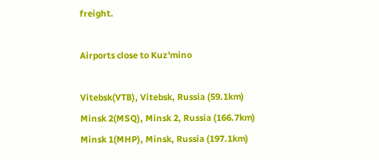freight.

Airports close to Kuz'mino

Vitebsk(VTB), Vitebsk, Russia (59.1km)
Minsk 2(MSQ), Minsk 2, Russia (166.7km)
Minsk 1(MHP), Minsk, Russia (197.1km)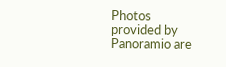Photos provided by Panoramio are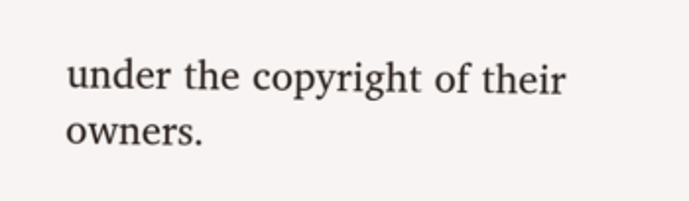under the copyright of their owners.